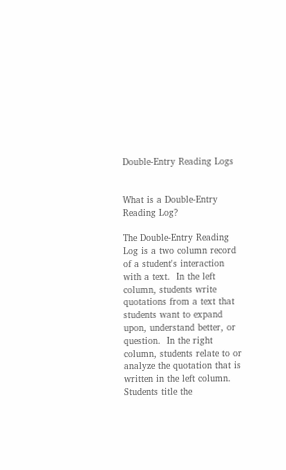Double-Entry Reading Logs


What is a Double-Entry Reading Log?

The Double-Entry Reading Log is a two column record of a student's interaction with a text.  In the left column, students write quotations from a text that students want to expand upon, understand better, or question.  In the right column, students relate to or analyze the quotation that is written in the left column.  Students title the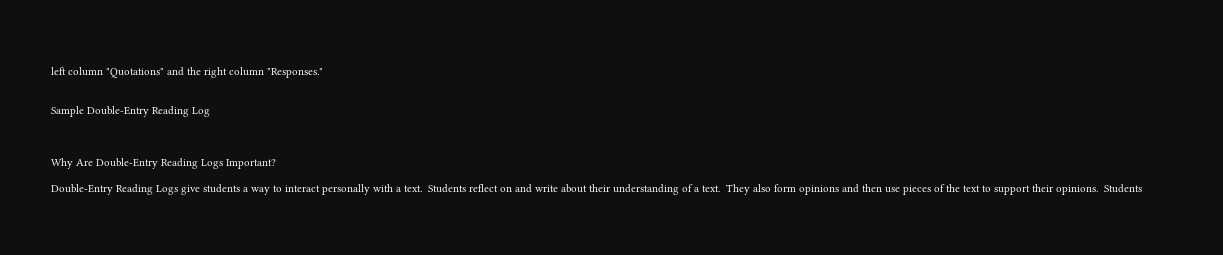left column "Quotations" and the right column "Responses."


Sample Double-Entry Reading Log



Why Are Double-Entry Reading Logs Important?

Double-Entry Reading Logs give students a way to interact personally with a text.  Students reflect on and write about their understanding of a text.  They also form opinions and then use pieces of the text to support their opinions.  Students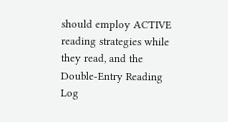should employ ACTIVE reading strategies while they read, and the Double-Entry Reading Log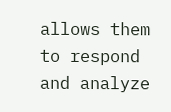allows them to respond and analyze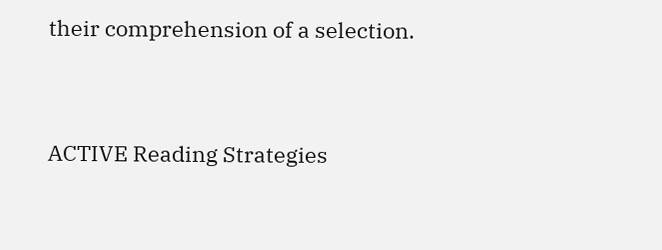their comprehension of a selection.


ACTIVE Reading Strategies